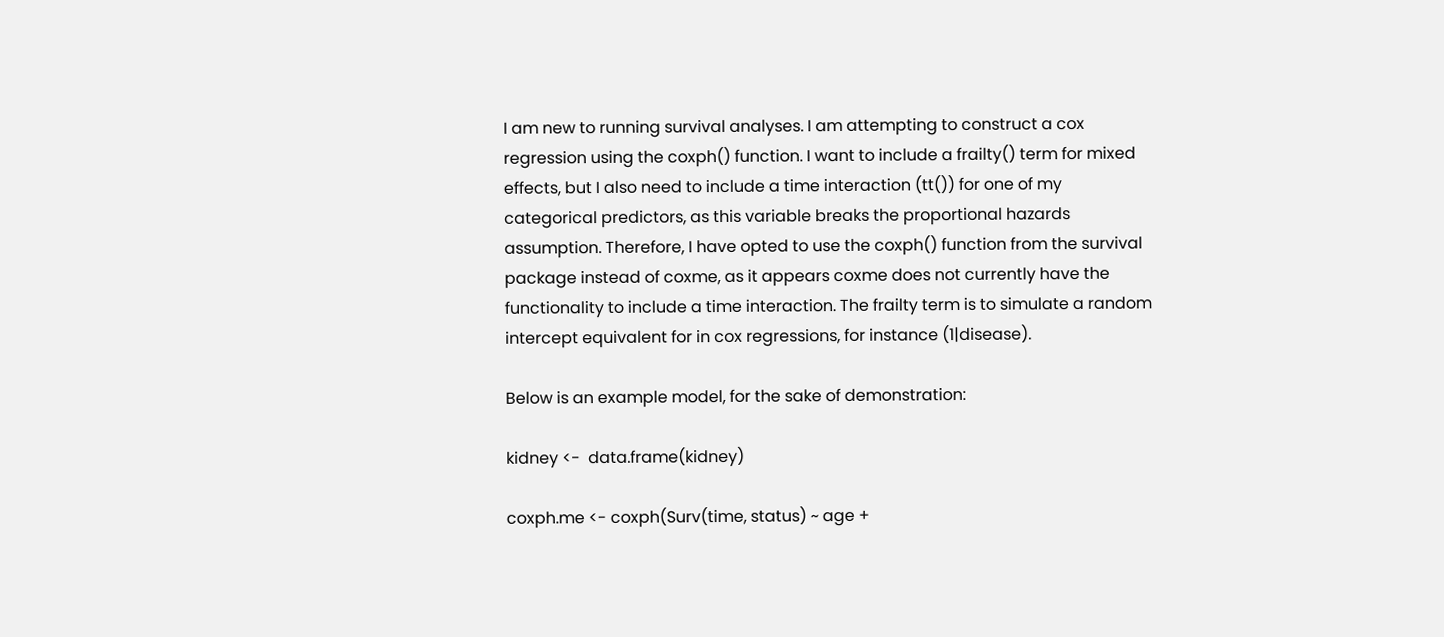I am new to running survival analyses. I am attempting to construct a cox regression using the coxph() function. I want to include a frailty() term for mixed effects, but I also need to include a time interaction (tt()) for one of my categorical predictors, as this variable breaks the proportional hazards assumption. Therefore, I have opted to use the coxph() function from the survival package instead of coxme, as it appears coxme does not currently have the functionality to include a time interaction. The frailty term is to simulate a random intercept equivalent for in cox regressions, for instance (1|disease).

Below is an example model, for the sake of demonstration:

kidney <-  data.frame(kidney)

coxph.me <- coxph(Surv(time, status) ~ age +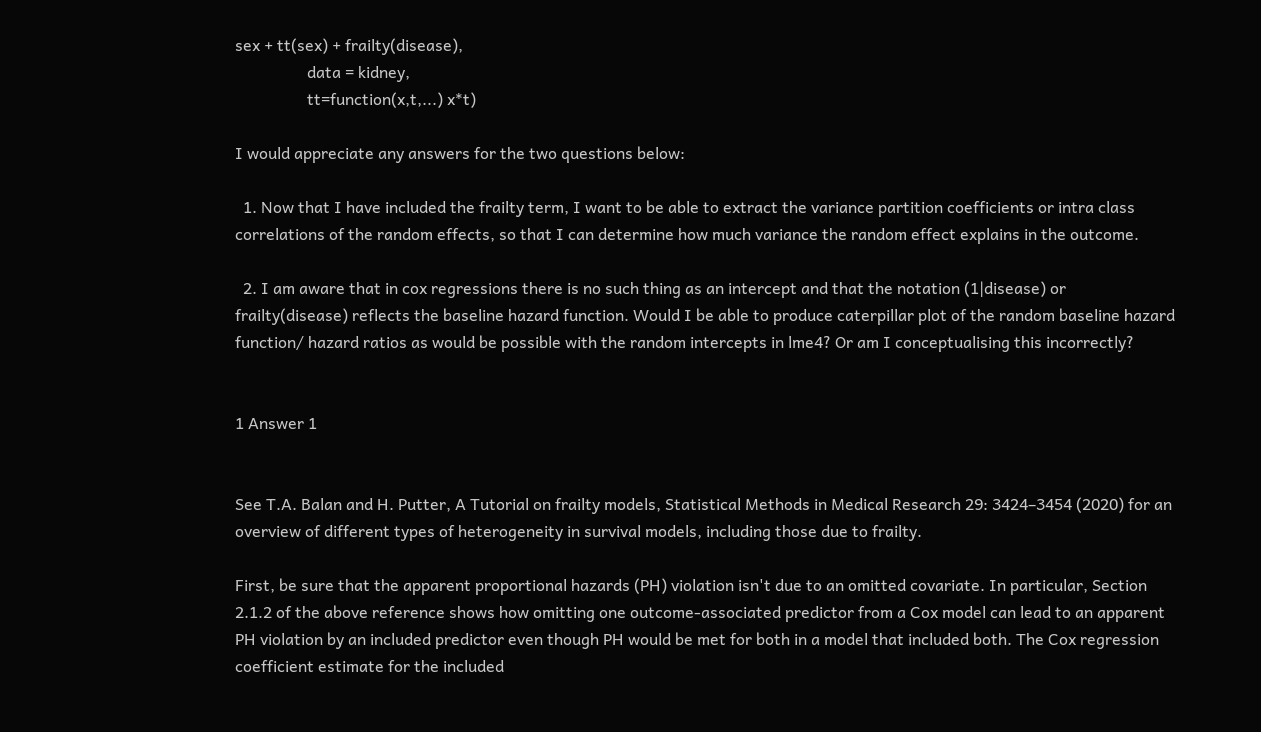sex + tt(sex) + frailty(disease),
                  data = kidney,
                  tt=function(x,t,...) x*t)

I would appreciate any answers for the two questions below:

  1. Now that I have included the frailty term, I want to be able to extract the variance partition coefficients or intra class correlations of the random effects, so that I can determine how much variance the random effect explains in the outcome.

  2. I am aware that in cox regressions there is no such thing as an intercept and that the notation (1|disease) or frailty(disease) reflects the baseline hazard function. Would I be able to produce caterpillar plot of the random baseline hazard function/ hazard ratios as would be possible with the random intercepts in lme4? Or am I conceptualising this incorrectly?


1 Answer 1


See T.A. Balan and H. Putter, A Tutorial on frailty models, Statistical Methods in Medical Research 29: 3424–3454 (2020) for an overview of different types of heterogeneity in survival models, including those due to frailty.

First, be sure that the apparent proportional hazards (PH) violation isn't due to an omitted covariate. In particular, Section 2.1.2 of the above reference shows how omitting one outcome-associated predictor from a Cox model can lead to an apparent PH violation by an included predictor even though PH would be met for both in a model that included both. The Cox regression coefficient estimate for the included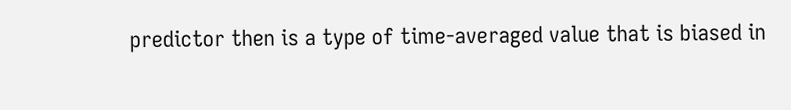predictor then is a type of time-averaged value that is biased in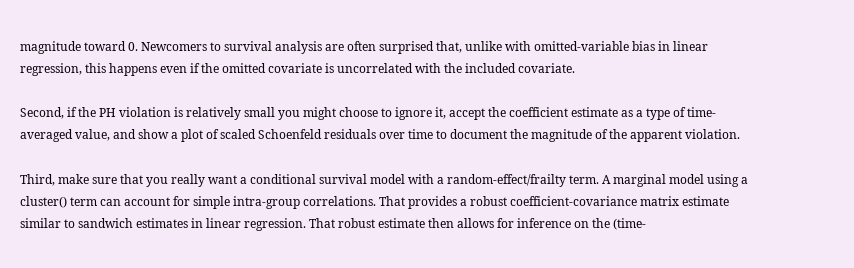magnitude toward 0. Newcomers to survival analysis are often surprised that, unlike with omitted-variable bias in linear regression, this happens even if the omitted covariate is uncorrelated with the included covariate.

Second, if the PH violation is relatively small you might choose to ignore it, accept the coefficient estimate as a type of time-averaged value, and show a plot of scaled Schoenfeld residuals over time to document the magnitude of the apparent violation.

Third, make sure that you really want a conditional survival model with a random-effect/frailty term. A marginal model using a cluster() term can account for simple intra-group correlations. That provides a robust coefficient-covariance matrix estimate similar to sandwich estimates in linear regression. That robust estimate then allows for inference on the (time-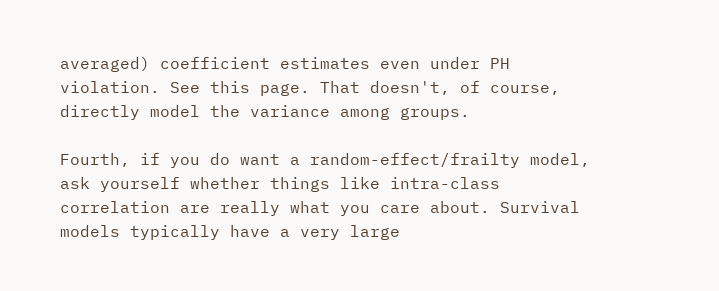averaged) coefficient estimates even under PH violation. See this page. That doesn't, of course, directly model the variance among groups.

Fourth, if you do want a random-effect/frailty model, ask yourself whether things like intra-class correlation are really what you care about. Survival models typically have a very large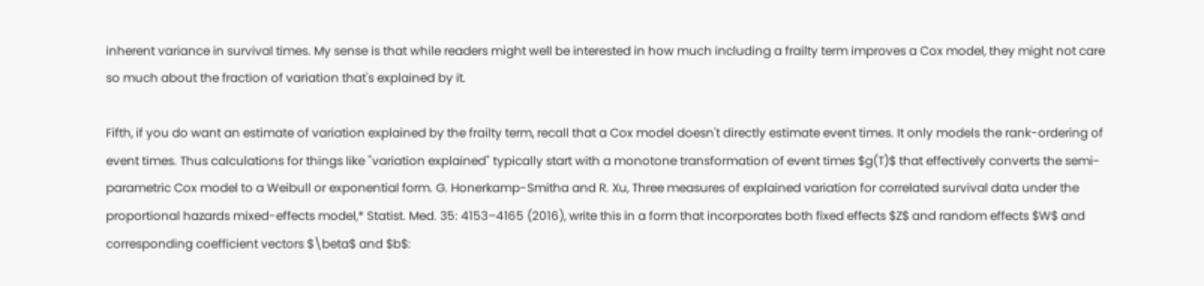inherent variance in survival times. My sense is that while readers might well be interested in how much including a frailty term improves a Cox model, they might not care so much about the fraction of variation that's explained by it.

Fifth, if you do want an estimate of variation explained by the frailty term, recall that a Cox model doesn't directly estimate event times. It only models the rank-ordering of event times. Thus calculations for things like "variation explained" typically start with a monotone transformation of event times $g(T)$ that effectively converts the semi-parametric Cox model to a Weibull or exponential form. G. Honerkamp-Smitha and R. Xu, Three measures of explained variation for correlated survival data under the proportional hazards mixed-effects model,* Statist. Med. 35: 4153–4165 (2016), write this in a form that incorporates both fixed effects $Z$ and random effects $W$ and corresponding coefficient vectors $\beta$ and $b$: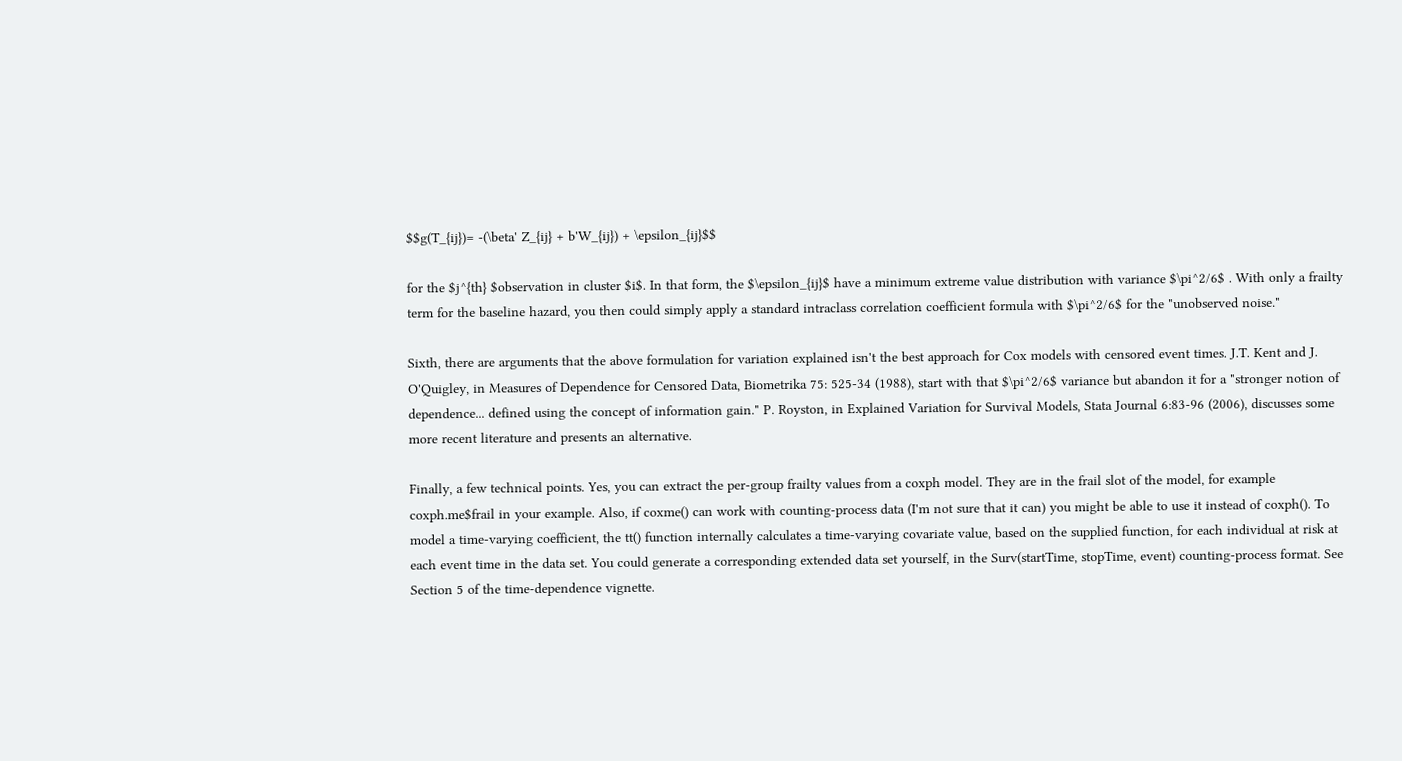$$g(T_{ij})= -(\beta' Z_{ij} + b'W_{ij}) + \epsilon_{ij}$$

for the $j^{th} $observation in cluster $i$. In that form, the $\epsilon_{ij}$ have a minimum extreme value distribution with variance $\pi^2/6$ . With only a frailty term for the baseline hazard, you then could simply apply a standard intraclass correlation coefficient formula with $\pi^2/6$ for the "unobserved noise."

Sixth, there are arguments that the above formulation for variation explained isn't the best approach for Cox models with censored event times. J.T. Kent and J. O'Quigley, in Measures of Dependence for Censored Data, Biometrika 75: 525-34 (1988), start with that $\pi^2/6$ variance but abandon it for a "stronger notion of dependence... defined using the concept of information gain." P. Royston, in Explained Variation for Survival Models, Stata Journal 6:83-96 (2006), discusses some more recent literature and presents an alternative.

Finally, a few technical points. Yes, you can extract the per-group frailty values from a coxph model. They are in the frail slot of the model, for example coxph.me$frail in your example. Also, if coxme() can work with counting-process data (I'm not sure that it can) you might be able to use it instead of coxph(). To model a time-varying coefficient, the tt() function internally calculates a time-varying covariate value, based on the supplied function, for each individual at risk at each event time in the data set. You could generate a corresponding extended data set yourself, in the Surv(startTime, stopTime, event) counting-process format. See Section 5 of the time-dependence vignette.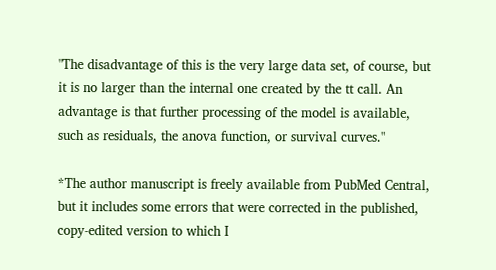"The disadvantage of this is the very large data set, of course, but it is no larger than the internal one created by the tt call. An advantage is that further processing of the model is available, such as residuals, the anova function, or survival curves."

*The author manuscript is freely available from PubMed Central, but it includes some errors that were corrected in the published, copy-edited version to which I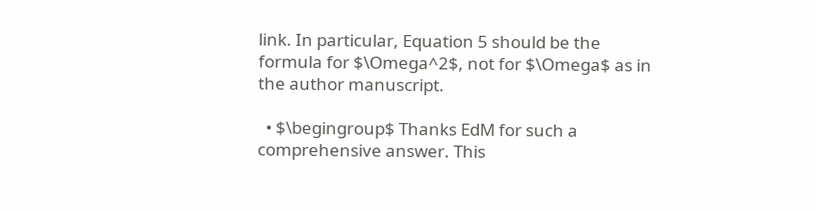link. In particular, Equation 5 should be the formula for $\Omega^2$, not for $\Omega$ as in the author manuscript.

  • $\begingroup$ Thanks EdM for such a comprehensive answer. This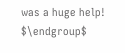was a huge help! $\endgroup$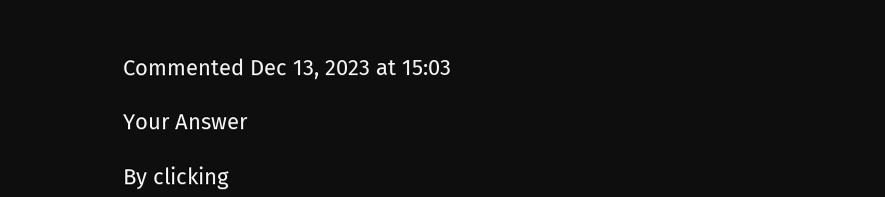Commented Dec 13, 2023 at 15:03

Your Answer

By clicking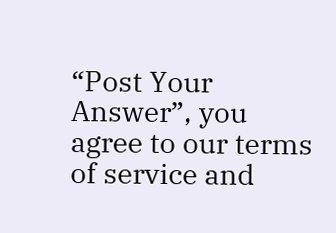“Post Your Answer”, you agree to our terms of service and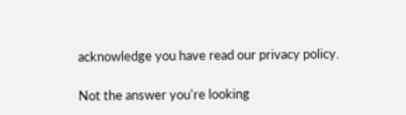acknowledge you have read our privacy policy.

Not the answer you're looking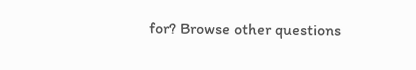for? Browse other questions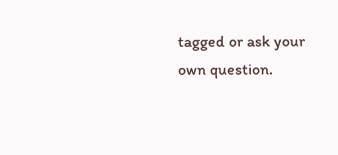tagged or ask your own question.